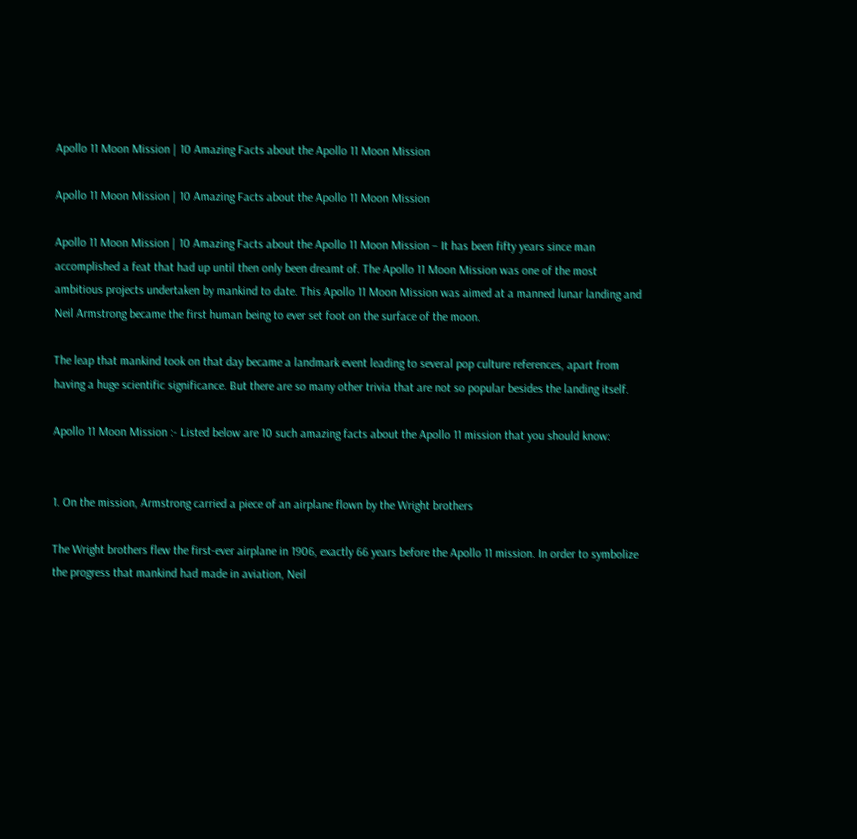Apollo 11 Moon Mission | 10 Amazing Facts about the Apollo 11 Moon Mission

Apollo 11 Moon Mission | 10 Amazing Facts about the Apollo 11 Moon Mission

Apollo 11 Moon Mission | 10 Amazing Facts about the Apollo 11 Moon Mission – It has been fifty years since man accomplished a feat that had up until then only been dreamt of. The Apollo 11 Moon Mission was one of the most ambitious projects undertaken by mankind to date. This Apollo 11 Moon Mission was aimed at a manned lunar landing and Neil Armstrong became the first human being to ever set foot on the surface of the moon.

The leap that mankind took on that day became a landmark event leading to several pop culture references, apart from having a huge scientific significance. But there are so many other trivia that are not so popular besides the landing itself.

Apollo 11 Moon Mission :- Listed below are 10 such amazing facts about the Apollo 11 mission that you should know:


1. On the mission, Armstrong carried a piece of an airplane flown by the Wright brothers

The Wright brothers flew the first-ever airplane in 1906, exactly 66 years before the Apollo 11 mission. In order to symbolize the progress that mankind had made in aviation, Neil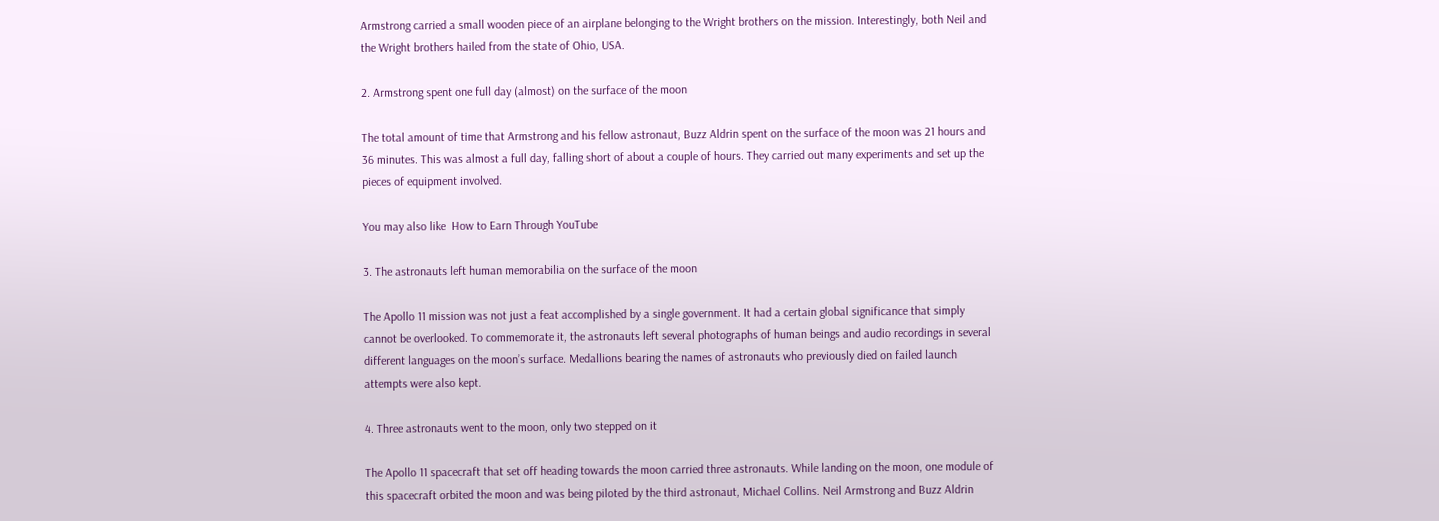Armstrong carried a small wooden piece of an airplane belonging to the Wright brothers on the mission. Interestingly, both Neil and the Wright brothers hailed from the state of Ohio, USA.

2. Armstrong spent one full day (almost) on the surface of the moon

The total amount of time that Armstrong and his fellow astronaut, Buzz Aldrin spent on the surface of the moon was 21 hours and 36 minutes. This was almost a full day, falling short of about a couple of hours. They carried out many experiments and set up the pieces of equipment involved.

You may also like  How to Earn Through YouTube

3. The astronauts left human memorabilia on the surface of the moon

The Apollo 11 mission was not just a feat accomplished by a single government. It had a certain global significance that simply cannot be overlooked. To commemorate it, the astronauts left several photographs of human beings and audio recordings in several different languages on the moon’s surface. Medallions bearing the names of astronauts who previously died on failed launch attempts were also kept.

4. Three astronauts went to the moon, only two stepped on it

The Apollo 11 spacecraft that set off heading towards the moon carried three astronauts. While landing on the moon, one module of this spacecraft orbited the moon and was being piloted by the third astronaut, Michael Collins. Neil Armstrong and Buzz Aldrin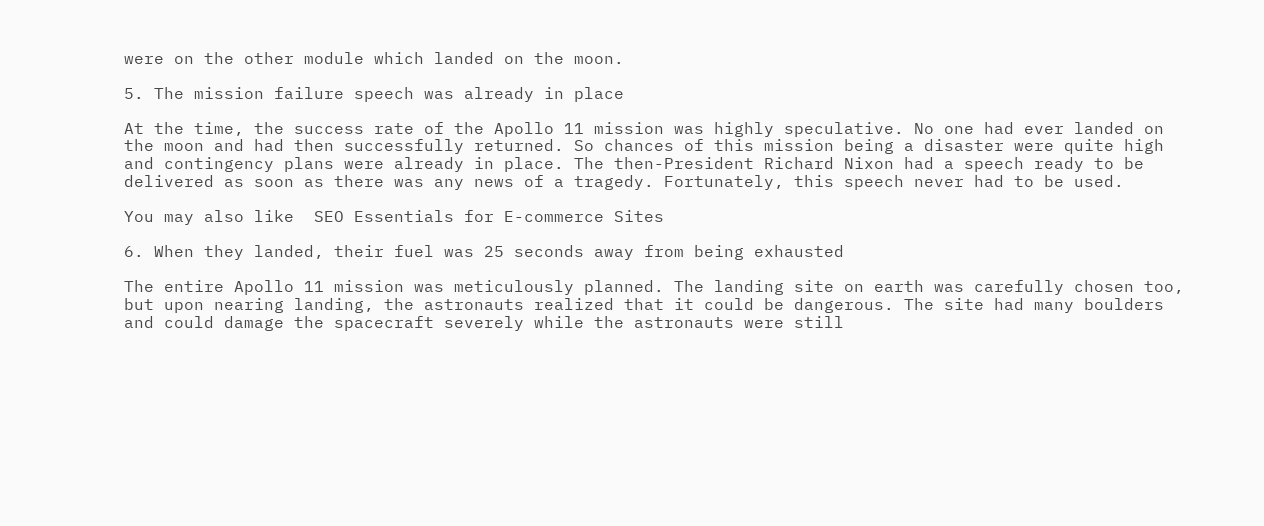were on the other module which landed on the moon.

5. The mission failure speech was already in place

At the time, the success rate of the Apollo 11 mission was highly speculative. No one had ever landed on the moon and had then successfully returned. So chances of this mission being a disaster were quite high and contingency plans were already in place. The then-President Richard Nixon had a speech ready to be delivered as soon as there was any news of a tragedy. Fortunately, this speech never had to be used.

You may also like  SEO Essentials for E-commerce Sites

6. When they landed, their fuel was 25 seconds away from being exhausted

The entire Apollo 11 mission was meticulously planned. The landing site on earth was carefully chosen too, but upon nearing landing, the astronauts realized that it could be dangerous. The site had many boulders and could damage the spacecraft severely while the astronauts were still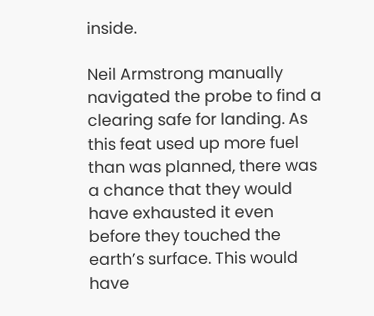inside.

Neil Armstrong manually navigated the probe to find a clearing safe for landing. As this feat used up more fuel than was planned, there was a chance that they would have exhausted it even before they touched the earth’s surface. This would have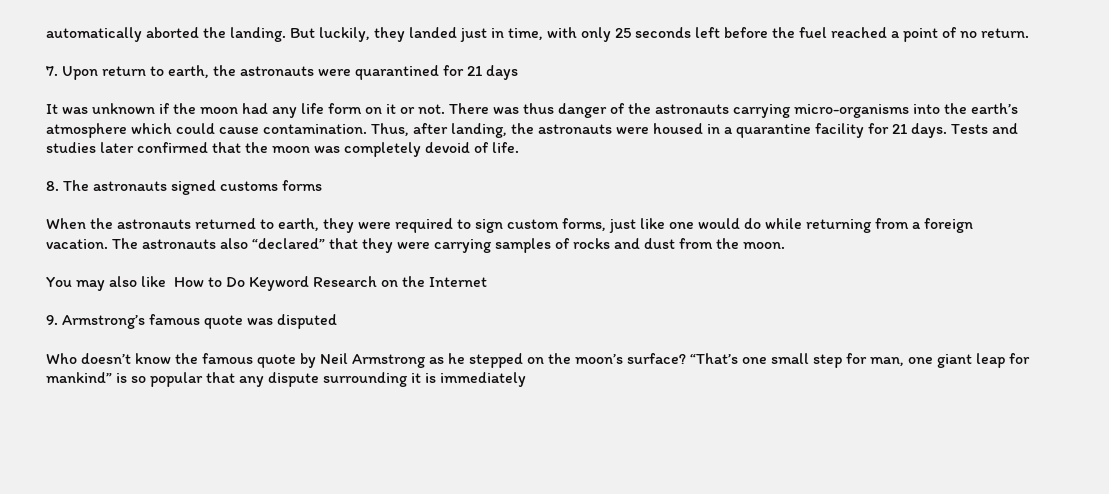automatically aborted the landing. But luckily, they landed just in time, with only 25 seconds left before the fuel reached a point of no return.

7. Upon return to earth, the astronauts were quarantined for 21 days

It was unknown if the moon had any life form on it or not. There was thus danger of the astronauts carrying micro-organisms into the earth’s atmosphere which could cause contamination. Thus, after landing, the astronauts were housed in a quarantine facility for 21 days. Tests and studies later confirmed that the moon was completely devoid of life.

8. The astronauts signed customs forms

When the astronauts returned to earth, they were required to sign custom forms, just like one would do while returning from a foreign vacation. The astronauts also “declared” that they were carrying samples of rocks and dust from the moon.

You may also like  How to Do Keyword Research on the Internet

9. Armstrong’s famous quote was disputed

Who doesn’t know the famous quote by Neil Armstrong as he stepped on the moon’s surface? “That’s one small step for man, one giant leap for mankind” is so popular that any dispute surrounding it is immediately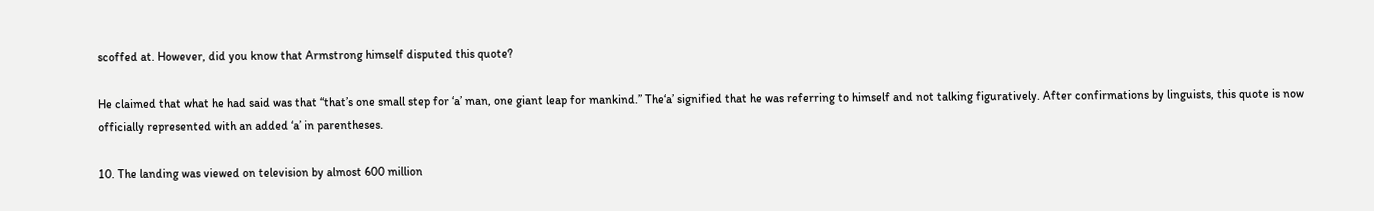scoffed at. However, did you know that Armstrong himself disputed this quote?

He claimed that what he had said was that “that’s one small step for ‘a’ man, one giant leap for mankind.” The‘a’ signified that he was referring to himself and not talking figuratively. After confirmations by linguists, this quote is now officially represented with an added ‘a’ in parentheses.

10. The landing was viewed on television by almost 600 million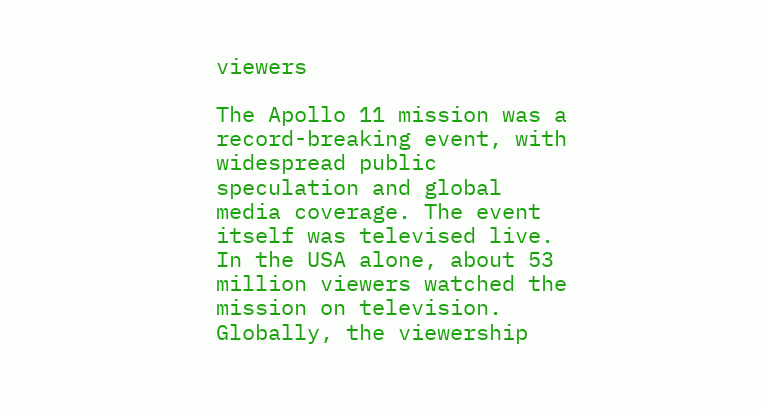viewers

The Apollo 11 mission was a record-breaking event, with widespread public speculation and global media coverage. The event itself was televised live. In the USA alone, about 53 million viewers watched the mission on television. Globally, the viewership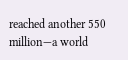reached another 550 million—a world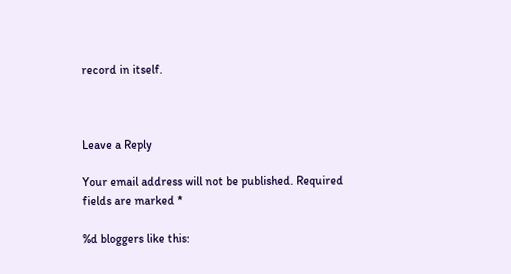record in itself.



Leave a Reply

Your email address will not be published. Required fields are marked *

%d bloggers like this: